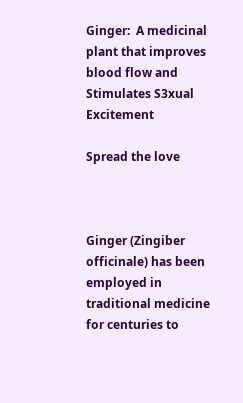Ginger:  A medicinal plant that improves blood flow and  Stimulates S3xual Excitement

Spread the love



Ginger (Zingiber officinale) has been employed in traditional medicine for centuries to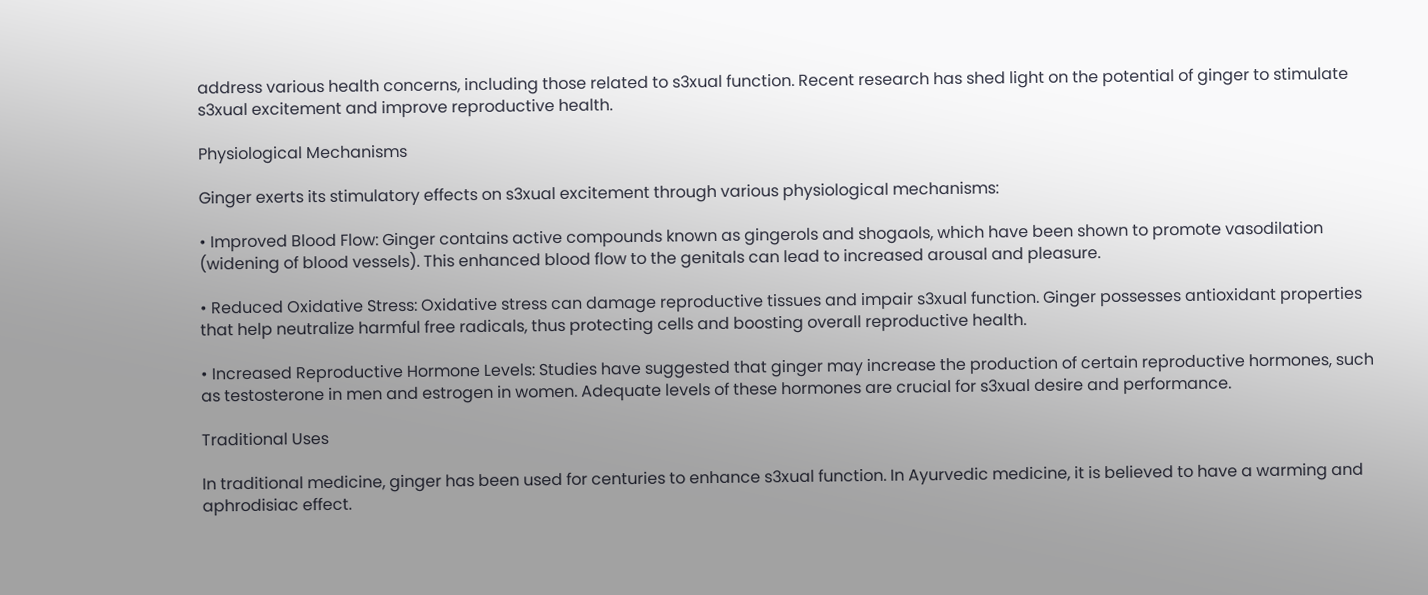address various health concerns, including those related to s3xual function. Recent research has shed light on the potential of ginger to stimulate s3xual excitement and improve reproductive health.

Physiological Mechanisms

Ginger exerts its stimulatory effects on s3xual excitement through various physiological mechanisms:

• Improved Blood Flow: Ginger contains active compounds known as gingerols and shogaols, which have been shown to promote vasodilation (widening of blood vessels). This enhanced blood flow to the genitals can lead to increased arousal and pleasure.

• Reduced Oxidative Stress: Oxidative stress can damage reproductive tissues and impair s3xual function. Ginger possesses antioxidant properties that help neutralize harmful free radicals, thus protecting cells and boosting overall reproductive health.

• Increased Reproductive Hormone Levels: Studies have suggested that ginger may increase the production of certain reproductive hormones, such as testosterone in men and estrogen in women. Adequate levels of these hormones are crucial for s3xual desire and performance.

Traditional Uses

In traditional medicine, ginger has been used for centuries to enhance s3xual function. In Ayurvedic medicine, it is believed to have a warming and aphrodisiac effect.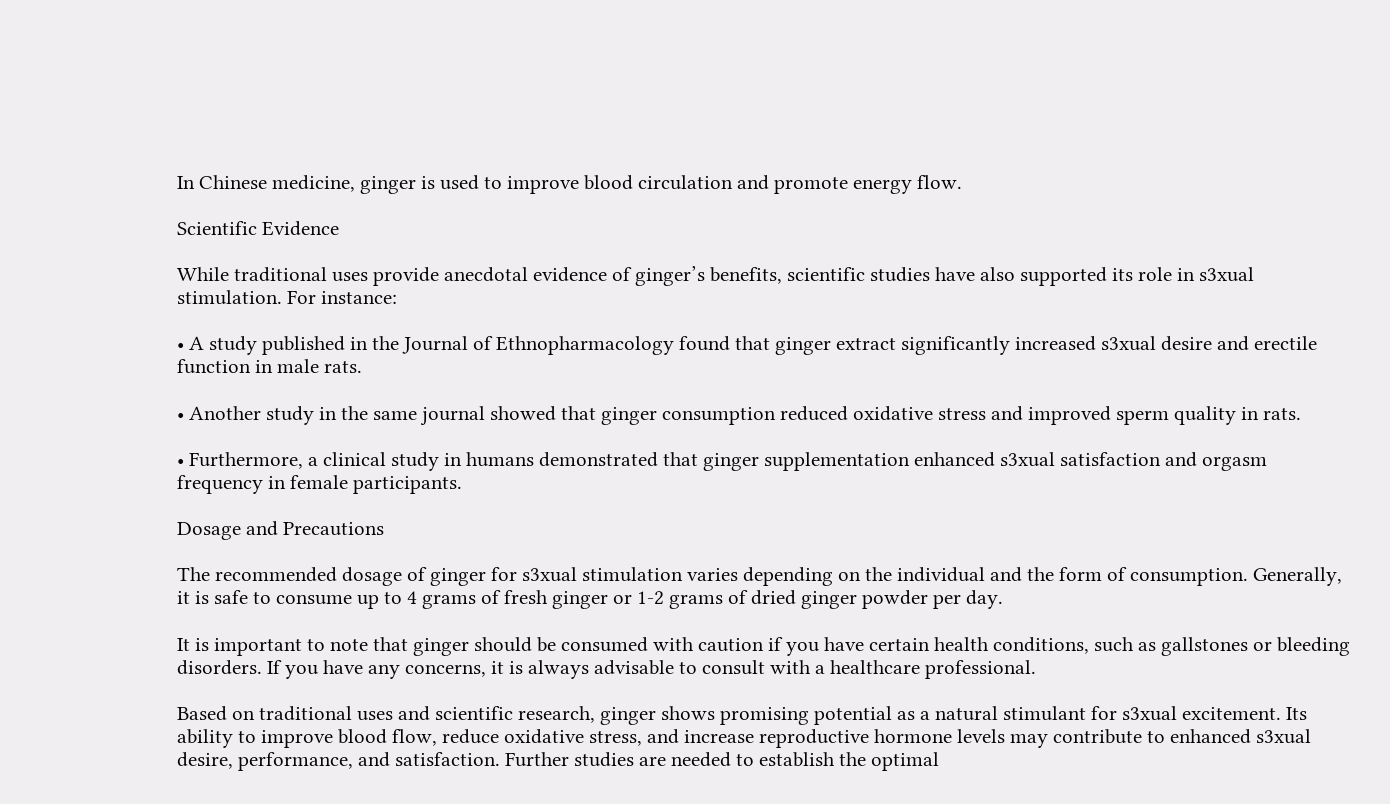In Chinese medicine, ginger is used to improve blood circulation and promote energy flow.

Scientific Evidence

While traditional uses provide anecdotal evidence of ginger’s benefits, scientific studies have also supported its role in s3xual stimulation. For instance:

• A study published in the Journal of Ethnopharmacology found that ginger extract significantly increased s3xual desire and erectile function in male rats.

• Another study in the same journal showed that ginger consumption reduced oxidative stress and improved sperm quality in rats.

• Furthermore, a clinical study in humans demonstrated that ginger supplementation enhanced s3xual satisfaction and orgasm frequency in female participants.

Dosage and Precautions

The recommended dosage of ginger for s3xual stimulation varies depending on the individual and the form of consumption. Generally, it is safe to consume up to 4 grams of fresh ginger or 1-2 grams of dried ginger powder per day.

It is important to note that ginger should be consumed with caution if you have certain health conditions, such as gallstones or bleeding disorders. If you have any concerns, it is always advisable to consult with a healthcare professional.

Based on traditional uses and scientific research, ginger shows promising potential as a natural stimulant for s3xual excitement. Its ability to improve blood flow, reduce oxidative stress, and increase reproductive hormone levels may contribute to enhanced s3xual desire, performance, and satisfaction. Further studies are needed to establish the optimal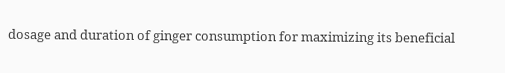dosage and duration of ginger consumption for maximizing its beneficial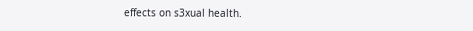effects on s3xual health.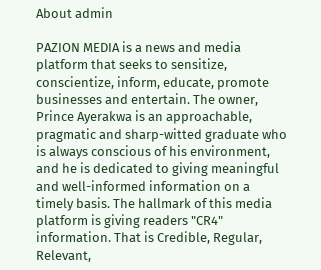About admin

PAZION MEDIA is a news and media platform that seeks to sensitize, conscientize, inform, educate, promote businesses and entertain. The owner, Prince Ayerakwa is an approachable, pragmatic and sharp-witted graduate who is always conscious of his environment, and he is dedicated to giving meaningful and well-informed information on a timely basis. The hallmark of this media platform is giving readers "CR4" information. That is Credible, Regular, Relevant,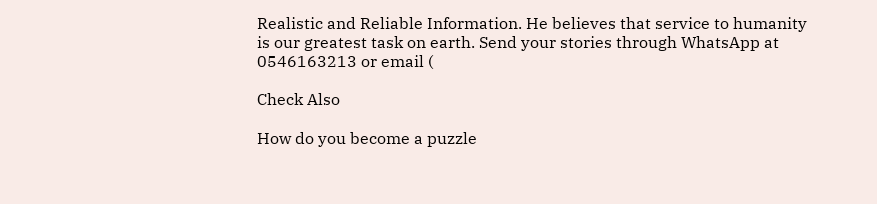Realistic and Reliable Information. He believes that service to humanity is our greatest task on earth. Send your stories through WhatsApp at 0546163213 or email (

Check Also

How do you become a puzzle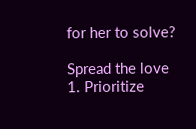for her to solve?

Spread the love   1. Prioritize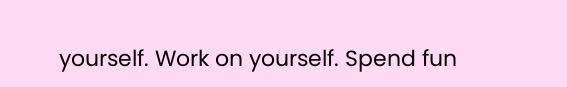yourself. Work on yourself. Spend fun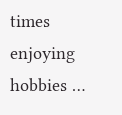times enjoying hobbies …